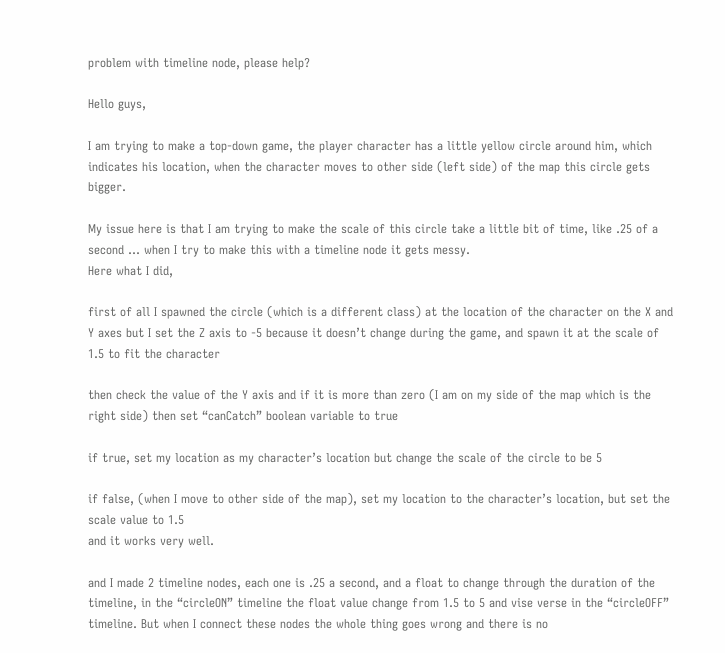problem with timeline node, please help?

Hello guys,

I am trying to make a top-down game, the player character has a little yellow circle around him, which indicates his location, when the character moves to other side (left side) of the map this circle gets bigger.

My issue here is that I am trying to make the scale of this circle take a little bit of time, like .25 of a second … when I try to make this with a timeline node it gets messy.
Here what I did,

first of all I spawned the circle (which is a different class) at the location of the character on the X and Y axes but I set the Z axis to -5 because it doesn’t change during the game, and spawn it at the scale of 1.5 to fit the character

then check the value of the Y axis and if it is more than zero (I am on my side of the map which is the right side) then set “canCatch” boolean variable to true

if true, set my location as my character’s location but change the scale of the circle to be 5

if false, (when I move to other side of the map), set my location to the character’s location, but set the scale value to 1.5
and it works very well.

and I made 2 timeline nodes, each one is .25 a second, and a float to change through the duration of the timeline, in the “circleON” timeline the float value change from 1.5 to 5 and vise verse in the “circleOFF” timeline. But when I connect these nodes the whole thing goes wrong and there is no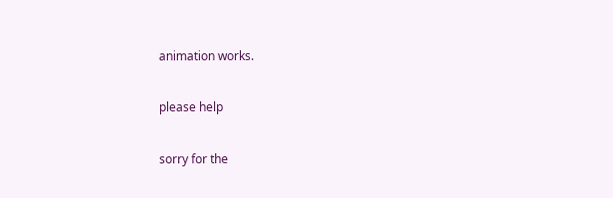animation works.

please help

sorry for the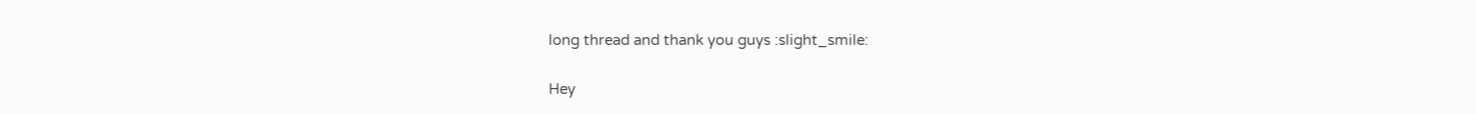long thread and thank you guys :slight_smile:

Hey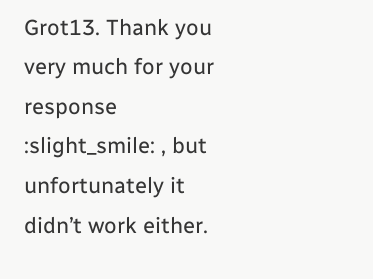Grot13. Thank you very much for your response :slight_smile: , but unfortunately it didn’t work either.